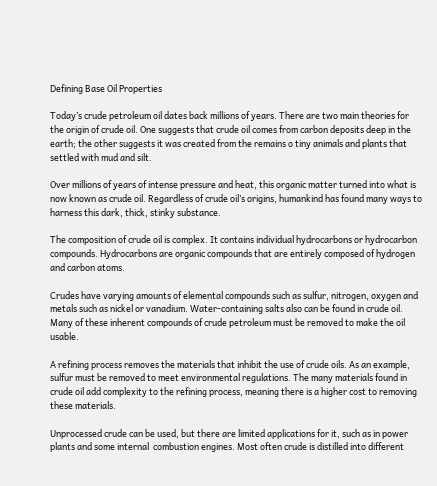Defining Base Oil Properties

Today’s crude petroleum oil dates back millions of years. There are two main theories for the origin of crude oil. One suggests that crude oil comes from carbon deposits deep in the earth; the other suggests it was created from the remains o tiny animals and plants that settled with mud and silt.

Over millions of years of intense pressure and heat, this organic matter turned into what is now known as crude oil. Regardless of crude oil’s origins, humankind has found many ways to harness this dark, thick, stinky substance.

The composition of crude oil is complex. It contains individual hydrocarbons or hydrocarbon compounds. Hydrocarbons are organic compounds that are entirely composed of hydrogen and carbon atoms.

Crudes have varying amounts of elemental compounds such as sulfur, nitrogen, oxygen and metals such as nickel or vanadium. Water-containing salts also can be found in crude oil. Many of these inherent compounds of crude petroleum must be removed to make the oil usable.

A refining process removes the materials that inhibit the use of crude oils. As an example, sulfur must be removed to meet environmental regulations. The many materials found in crude oil add complexity to the refining process, meaning there is a higher cost to removing these materials.

Unprocessed crude can be used, but there are limited applications for it, such as in power plants and some internal  combustion engines. Most often crude is distilled into different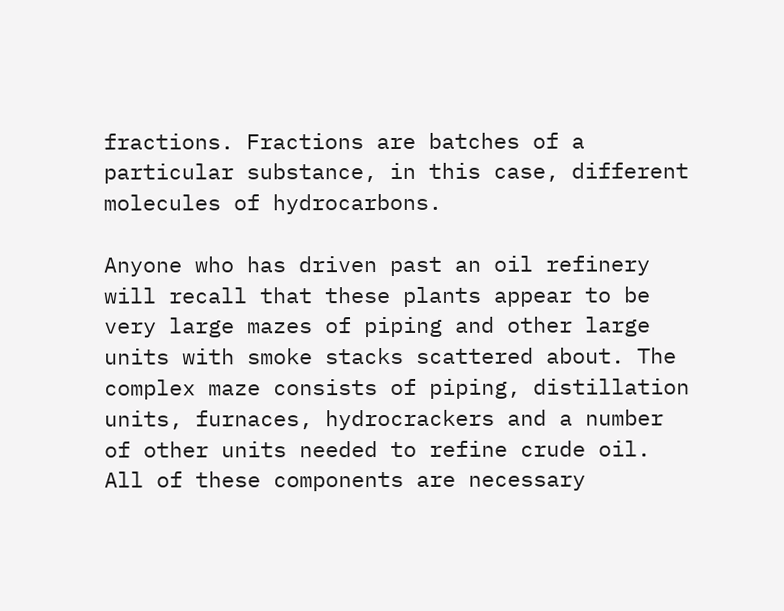fractions. Fractions are batches of a particular substance, in this case, different molecules of hydrocarbons.

Anyone who has driven past an oil refinery will recall that these plants appear to be very large mazes of piping and other large units with smoke stacks scattered about. The complex maze consists of piping, distillation units, furnaces, hydrocrackers and a number of other units needed to refine crude oil. All of these components are necessary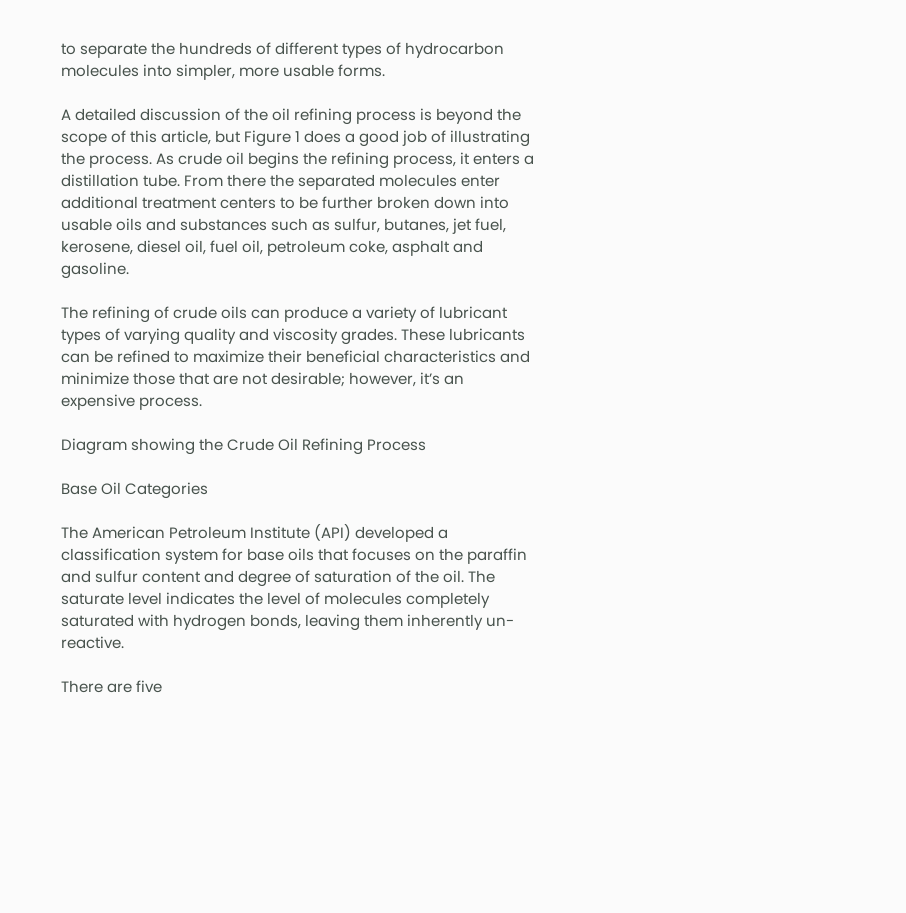to separate the hundreds of different types of hydrocarbon molecules into simpler, more usable forms.

A detailed discussion of the oil refining process is beyond the scope of this article, but Figure 1 does a good job of illustrating the process. As crude oil begins the refining process, it enters a distillation tube. From there the separated molecules enter additional treatment centers to be further broken down into usable oils and substances such as sulfur, butanes, jet fuel, kerosene, diesel oil, fuel oil, petroleum coke, asphalt and gasoline.

The refining of crude oils can produce a variety of lubricant types of varying quality and viscosity grades. These lubricants can be refined to maximize their beneficial characteristics and minimize those that are not desirable; however, it’s an expensive process.

Diagram showing the Crude Oil Refining Process

Base Oil Categories

The American Petroleum Institute (API) developed a classification system for base oils that focuses on the paraffin and sulfur content and degree of saturation of the oil. The saturate level indicates the level of molecules completely saturated with hydrogen bonds, leaving them inherently un-reactive.

There are five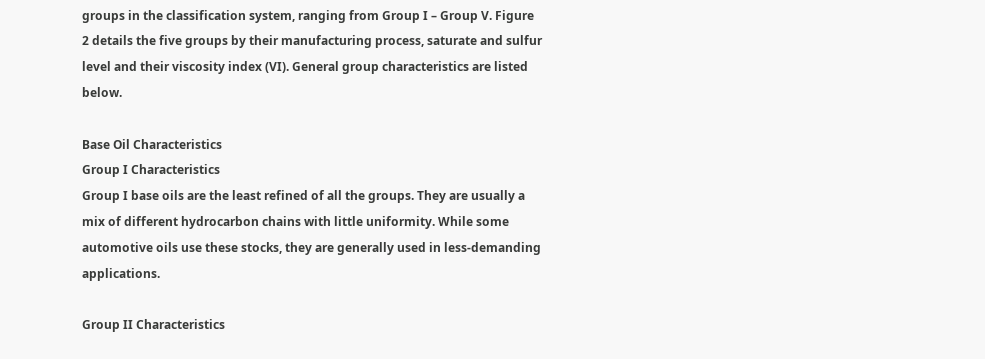groups in the classification system, ranging from Group I – Group V. Figure 2 details the five groups by their manufacturing process, saturate and sulfur level and their viscosity index (VI). General group characteristics are listed below.

Base Oil Characteristics
Group I Characteristics
Group I base oils are the least refined of all the groups. They are usually a mix of different hydrocarbon chains with little uniformity. While some automotive oils use these stocks, they are generally used in less-demanding applications.

Group II Characteristics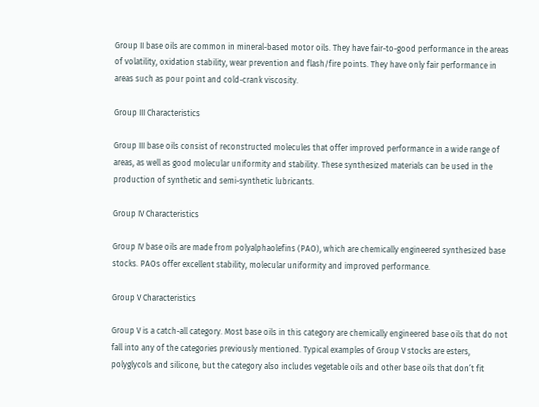Group II base oils are common in mineral-based motor oils. They have fair-to-good performance in the areas of volatility, oxidation stability, wear prevention and flash/fire points. They have only fair performance in areas such as pour point and cold-crank viscosity.

Group III Characteristics

Group III base oils consist of reconstructed molecules that offer improved performance in a wide range of areas, as well as good molecular uniformity and stability. These synthesized materials can be used in the production of synthetic and semi-synthetic lubricants.

Group IV Characteristics

Group IV base oils are made from polyalphaolefins (PAO), which are chemically engineered synthesized base stocks. PAOs offer excellent stability, molecular uniformity and improved performance.

Group V Characteristics

Group V is a catch-all category. Most base oils in this category are chemically engineered base oils that do not fall into any of the categories previously mentioned. Typical examples of Group V stocks are esters, polyglycols and silicone, but the category also includes vegetable oils and other base oils that don’t fit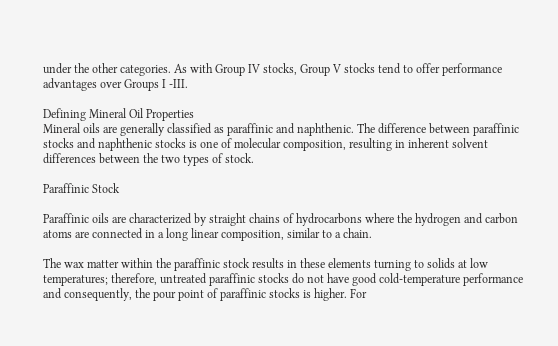under the other categories. As with Group IV stocks, Group V stocks tend to offer performance advantages over Groups I -III.

Defining Mineral Oil Properties
Mineral oils are generally classified as paraffinic and naphthenic. The difference between paraffinic stocks and naphthenic stocks is one of molecular composition, resulting in inherent solvent differences between the two types of stock.

Paraffinic Stock

Paraffinic oils are characterized by straight chains of hydrocarbons where the hydrogen and carbon atoms are connected in a long linear composition, similar to a chain.

The wax matter within the paraffinic stock results in these elements turning to solids at low temperatures; therefore, untreated paraffinic stocks do not have good cold-temperature performance and consequently, the pour point of paraffinic stocks is higher. For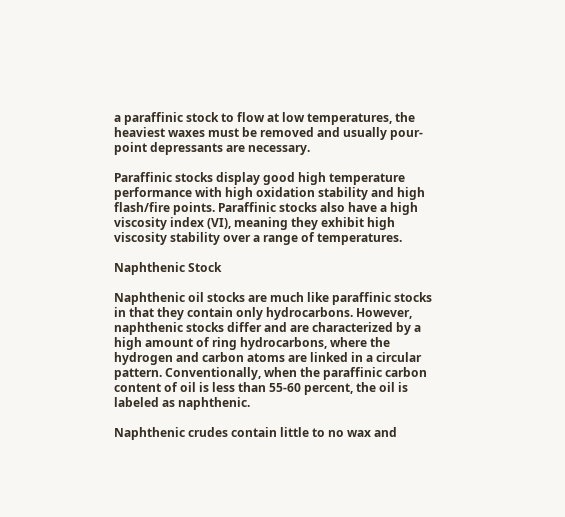a paraffinic stock to flow at low temperatures, the heaviest waxes must be removed and usually pour-point depressants are necessary.

Paraffinic stocks display good high temperature performance with high oxidation stability and high flash/fire points. Paraffinic stocks also have a high viscosity index (VI), meaning they exhibit high viscosity stability over a range of temperatures.

Naphthenic Stock

Naphthenic oil stocks are much like paraffinic stocks in that they contain only hydrocarbons. However, naphthenic stocks differ and are characterized by a high amount of ring hydrocarbons, where the hydrogen and carbon atoms are linked in a circular pattern. Conventionally, when the paraffinic carbon content of oil is less than 55-60 percent, the oil is labeled as naphthenic.

Naphthenic crudes contain little to no wax and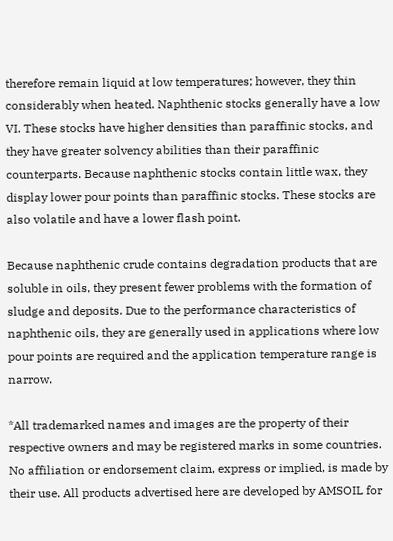therefore remain liquid at low temperatures; however, they thin considerably when heated. Naphthenic stocks generally have a low VI. These stocks have higher densities than paraffinic stocks, and they have greater solvency abilities than their paraffinic counterparts. Because naphthenic stocks contain little wax, they display lower pour points than paraffinic stocks. These stocks are also volatile and have a lower flash point.

Because naphthenic crude contains degradation products that are soluble in oils, they present fewer problems with the formation of sludge and deposits. Due to the performance characteristics of naphthenic oils, they are generally used in applications where low pour points are required and the application temperature range is narrow.

*All trademarked names and images are the property of their respective owners and may be registered marks in some countries. No affiliation or endorsement claim, express or implied, is made by their use. All products advertised here are developed by AMSOIL for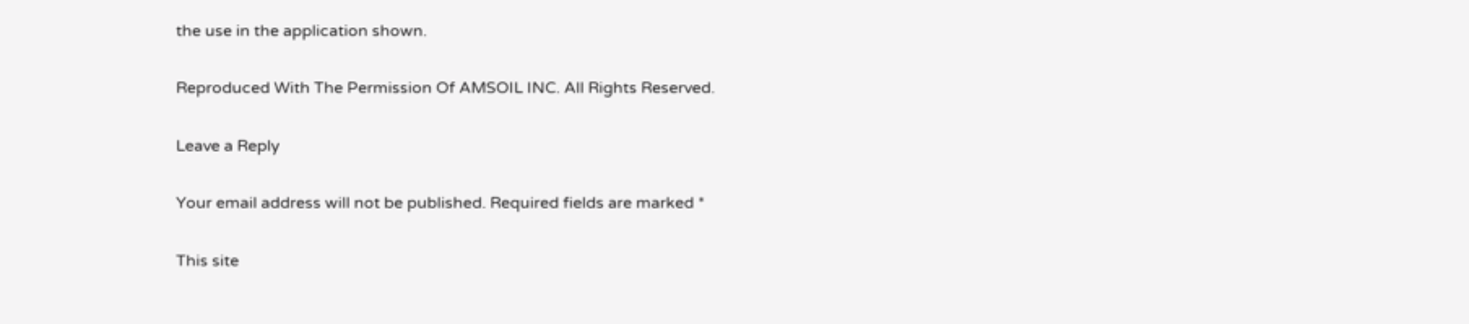the use in the application shown.

Reproduced With The Permission Of AMSOIL INC. All Rights Reserved.

Leave a Reply

Your email address will not be published. Required fields are marked *

This site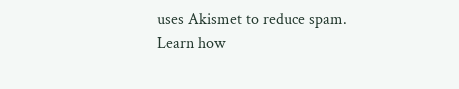uses Akismet to reduce spam. Learn how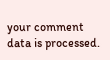your comment data is processed.